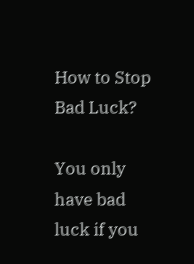How to Stop Bad Luck?

You only have bad luck if you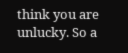think you are unlucky. So a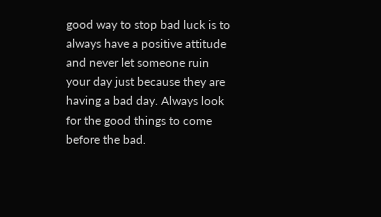good way to stop bad luck is to always have a positive attitude and never let someone ruin your day just because they are having a bad day. Always look for the good things to come before the bad.